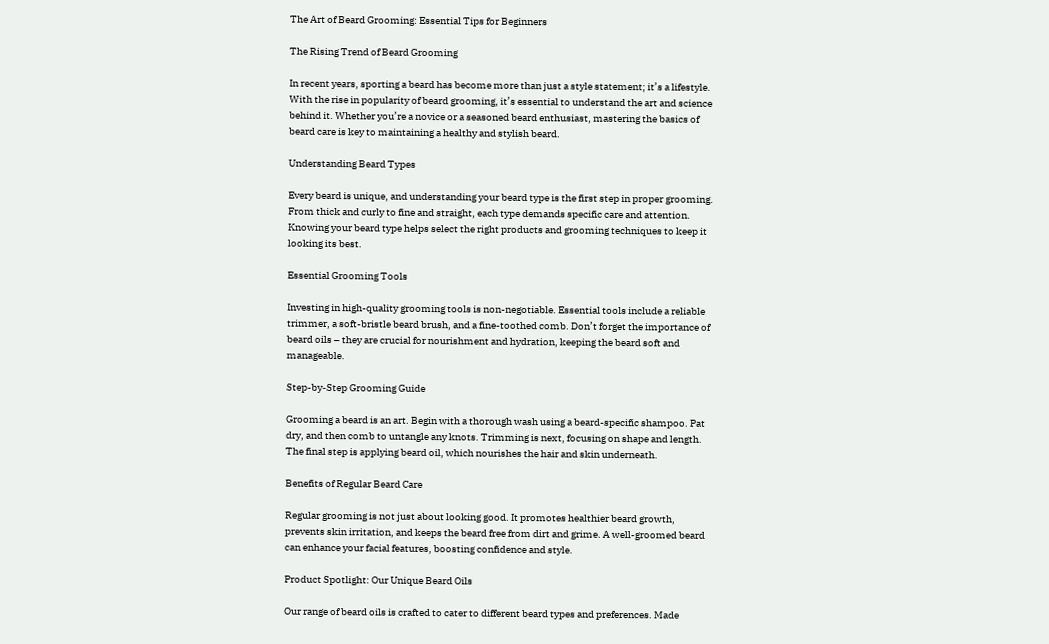The Art of Beard Grooming: Essential Tips for Beginners

The Rising Trend of Beard Grooming

In recent years, sporting a beard has become more than just a style statement; it’s a lifestyle. With the rise in popularity of beard grooming, it’s essential to understand the art and science behind it. Whether you’re a novice or a seasoned beard enthusiast, mastering the basics of beard care is key to maintaining a healthy and stylish beard.

Understanding Beard Types

Every beard is unique, and understanding your beard type is the first step in proper grooming. From thick and curly to fine and straight, each type demands specific care and attention. Knowing your beard type helps select the right products and grooming techniques to keep it looking its best.

Essential Grooming Tools

Investing in high-quality grooming tools is non-negotiable. Essential tools include a reliable trimmer, a soft-bristle beard brush, and a fine-toothed comb. Don’t forget the importance of beard oils – they are crucial for nourishment and hydration, keeping the beard soft and manageable.

Step-by-Step Grooming Guide

Grooming a beard is an art. Begin with a thorough wash using a beard-specific shampoo. Pat dry, and then comb to untangle any knots. Trimming is next, focusing on shape and length. The final step is applying beard oil, which nourishes the hair and skin underneath.

Benefits of Regular Beard Care

Regular grooming is not just about looking good. It promotes healthier beard growth, prevents skin irritation, and keeps the beard free from dirt and grime. A well-groomed beard can enhance your facial features, boosting confidence and style.

Product Spotlight: Our Unique Beard Oils

Our range of beard oils is crafted to cater to different beard types and preferences. Made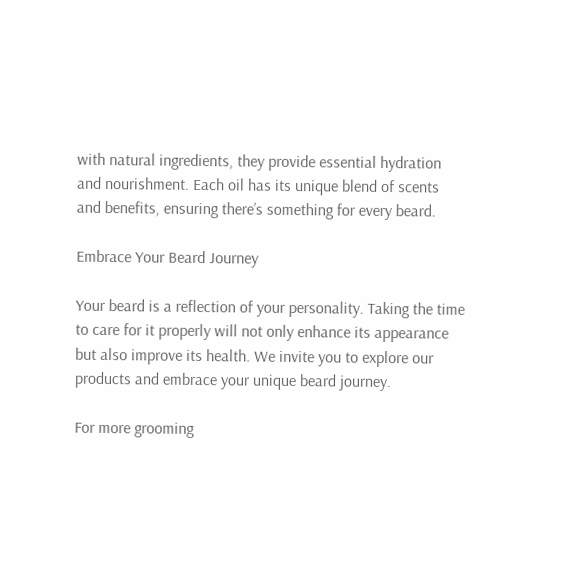with natural ingredients, they provide essential hydration and nourishment. Each oil has its unique blend of scents and benefits, ensuring there’s something for every beard.

Embrace Your Beard Journey

Your beard is a reflection of your personality. Taking the time to care for it properly will not only enhance its appearance but also improve its health. We invite you to explore our products and embrace your unique beard journey.

For more grooming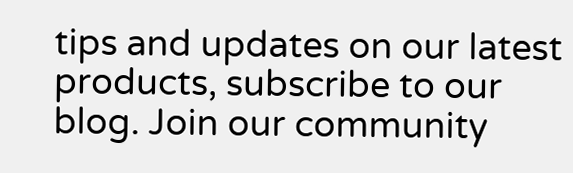tips and updates on our latest products, subscribe to our blog. Join our community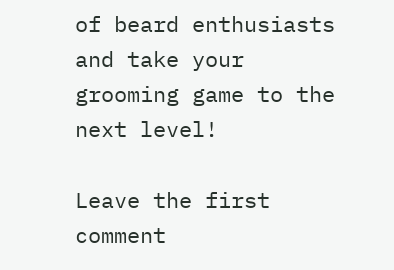of beard enthusiasts and take your grooming game to the next level!

Leave the first comment